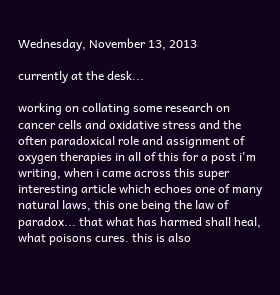Wednesday, November 13, 2013

currently at the desk...

working on collating some research on cancer cells and oxidative stress and the often paradoxical role and assignment of oxygen therapies in all of this for a post i'm writing, when i came across this super interesting article which echoes one of many natural laws, this one being the law of paradox... that what has harmed shall heal, what poisons cures. this is also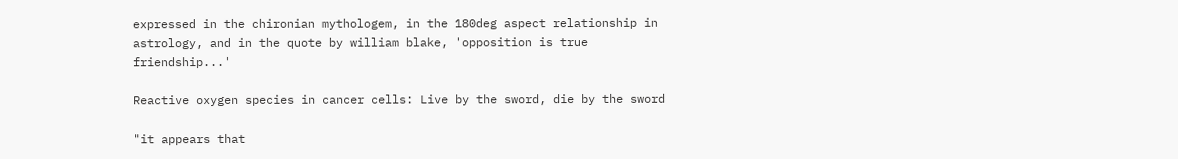expressed in the chironian mythologem, in the 180deg aspect relationship in astrology, and in the quote by william blake, 'opposition is true friendship...'

Reactive oxygen species in cancer cells: Live by the sword, die by the sword

"it appears that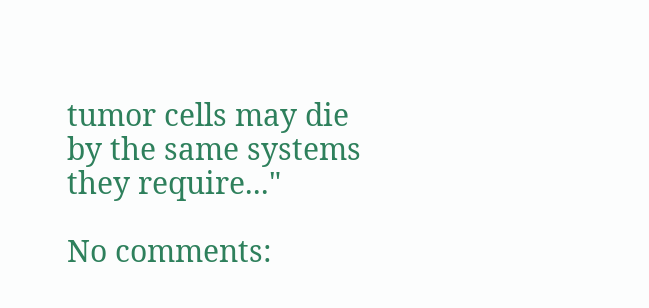tumor cells may die by the same systems they require..."

No comments: